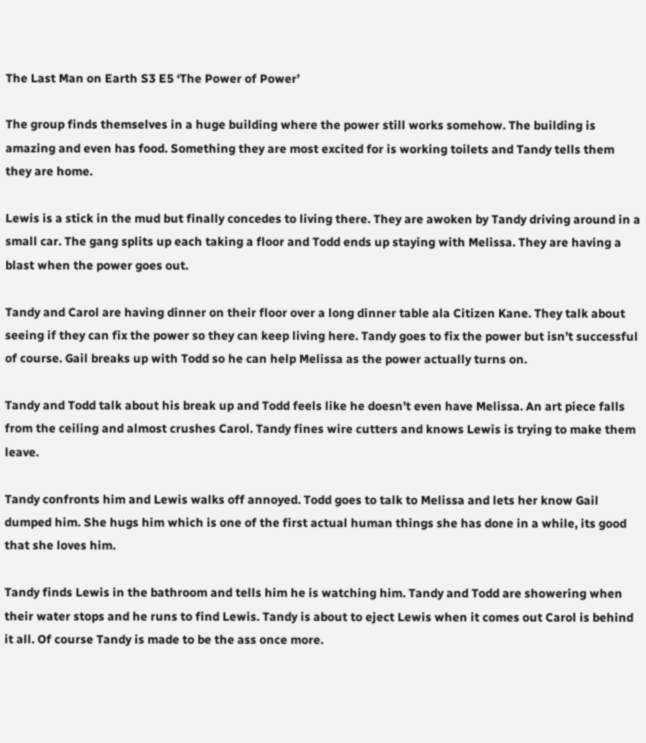The Last Man on Earth S3 E5 ‘The Power of Power’

The group finds themselves in a huge building where the power still works somehow. The building is amazing and even has food. Something they are most excited for is working toilets and Tandy tells them they are home.

Lewis is a stick in the mud but finally concedes to living there. They are awoken by Tandy driving around in a small car. The gang splits up each taking a floor and Todd ends up staying with Melissa. They are having a blast when the power goes out.

Tandy and Carol are having dinner on their floor over a long dinner table ala Citizen Kane. They talk about seeing if they can fix the power so they can keep living here. Tandy goes to fix the power but isn’t successful of course. Gail breaks up with Todd so he can help Melissa as the power actually turns on.

Tandy and Todd talk about his break up and Todd feels like he doesn’t even have Melissa. An art piece falls from the ceiling and almost crushes Carol. Tandy fines wire cutters and knows Lewis is trying to make them leave.

Tandy confronts him and Lewis walks off annoyed. Todd goes to talk to Melissa and lets her know Gail dumped him. She hugs him which is one of the first actual human things she has done in a while, its good that she loves him.

Tandy finds Lewis in the bathroom and tells him he is watching him. Tandy and Todd are showering when their water stops and he runs to find Lewis. Tandy is about to eject Lewis when it comes out Carol is behind it all. Of course Tandy is made to be the ass once more.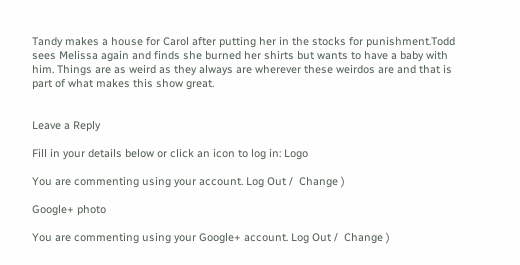Tandy makes a house for Carol after putting her in the stocks for punishment.Todd sees Melissa again and finds she burned her shirts but wants to have a baby with him. Things are as weird as they always are wherever these weirdos are and that is part of what makes this show great.


Leave a Reply

Fill in your details below or click an icon to log in: Logo

You are commenting using your account. Log Out /  Change )

Google+ photo

You are commenting using your Google+ account. Log Out /  Change )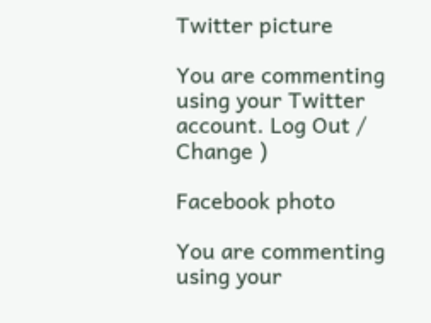Twitter picture

You are commenting using your Twitter account. Log Out /  Change )

Facebook photo

You are commenting using your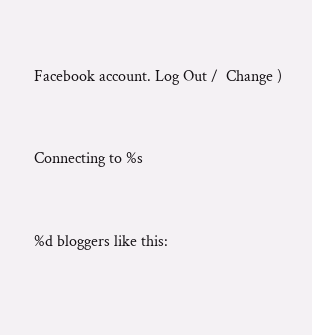Facebook account. Log Out /  Change )


Connecting to %s


%d bloggers like this: